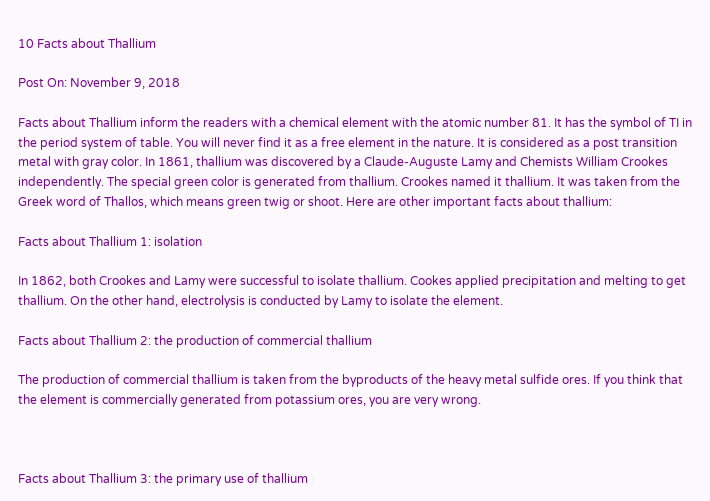10 Facts about Thallium

Post On: November 9, 2018

Facts about Thallium inform the readers with a chemical element with the atomic number 81. It has the symbol of TI in the period system of table. You will never find it as a free element in the nature. It is considered as a post transition metal with gray color. In 1861, thallium was discovered by a Claude-Auguste Lamy and Chemists William Crookes independently. The special green color is generated from thallium. Crookes named it thallium. It was taken from the Greek word of Thallos, which means green twig or shoot. Here are other important facts about thallium:

Facts about Thallium 1: isolation

In 1862, both Crookes and Lamy were successful to isolate thallium. Cookes applied precipitation and melting to get thallium. On the other hand, electrolysis is conducted by Lamy to isolate the element.

Facts about Thallium 2: the production of commercial thallium

The production of commercial thallium is taken from the byproducts of the heavy metal sulfide ores. If you think that the element is commercially generated from potassium ores, you are very wrong.



Facts about Thallium 3: the primary use of thallium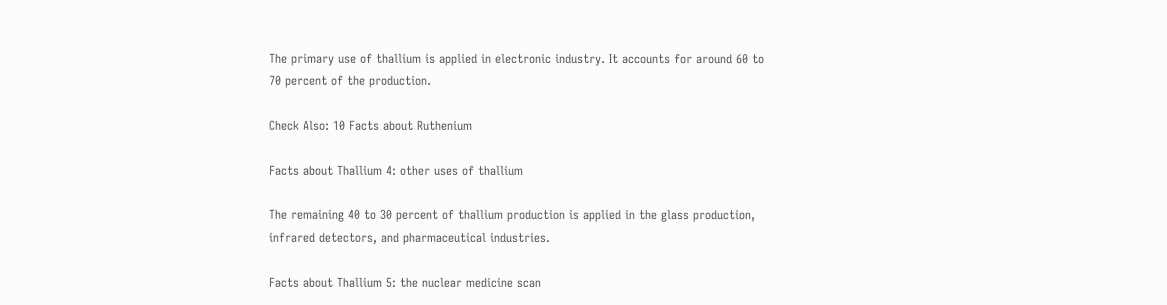The primary use of thallium is applied in electronic industry. It accounts for around 60 to 70 percent of the production.

Check Also: 10 Facts about Ruthenium

Facts about Thallium 4: other uses of thallium

The remaining 40 to 30 percent of thallium production is applied in the glass production, infrared detectors, and pharmaceutical industries.

Facts about Thallium 5: the nuclear medicine scan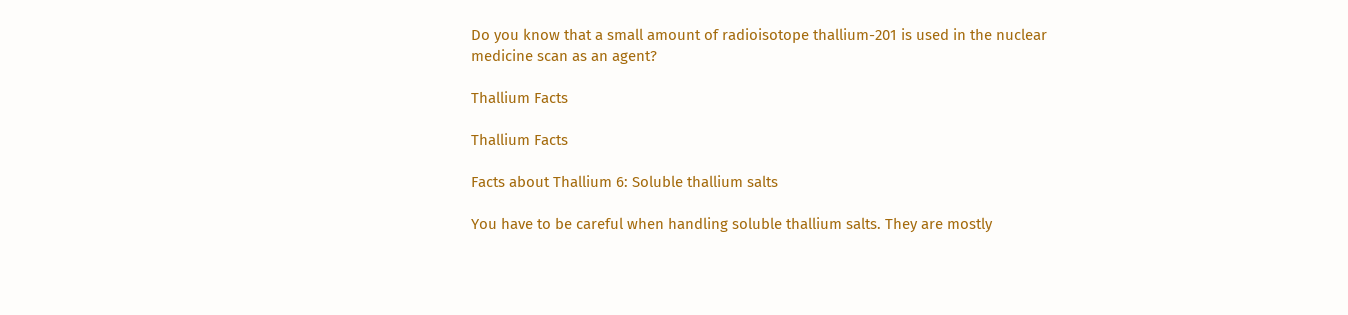Do you know that a small amount of radioisotope thallium-201 is used in the nuclear medicine scan as an agent?

Thallium Facts

Thallium Facts

Facts about Thallium 6: Soluble thallium salts

You have to be careful when handling soluble thallium salts. They are mostly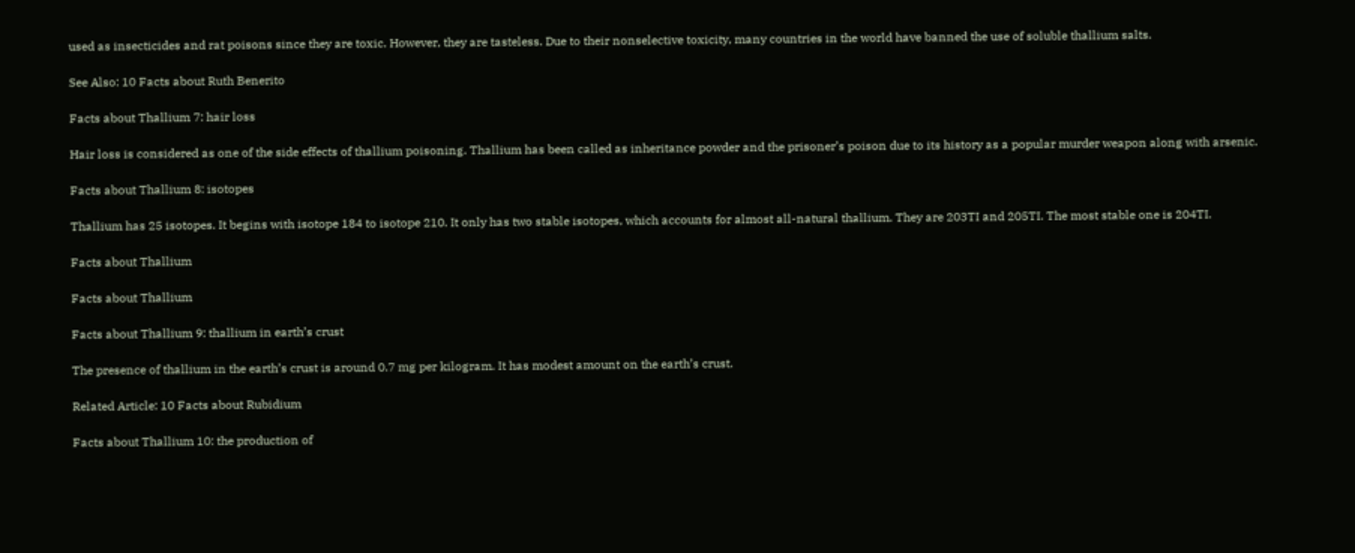used as insecticides and rat poisons since they are toxic. However, they are tasteless. Due to their nonselective toxicity, many countries in the world have banned the use of soluble thallium salts.

See Also: 10 Facts about Ruth Benerito

Facts about Thallium 7: hair loss

Hair loss is considered as one of the side effects of thallium poisoning. Thallium has been called as inheritance powder and the prisoner’s poison due to its history as a popular murder weapon along with arsenic.

Facts about Thallium 8: isotopes

Thallium has 25 isotopes. It begins with isotope 184 to isotope 210. It only has two stable isotopes, which accounts for almost all-natural thallium. They are 203TI and 205TI. The most stable one is 204TI.

Facts about Thallium

Facts about Thallium

Facts about Thallium 9: thallium in earth’s crust

The presence of thallium in the earth’s crust is around 0.7 mg per kilogram. It has modest amount on the earth’s crust.

Related Article: 10 Facts about Rubidium

Facts about Thallium 10: the production of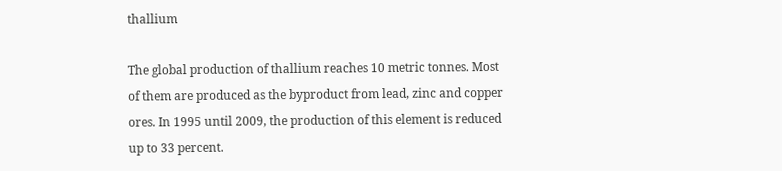thallium

The global production of thallium reaches 10 metric tonnes. Most of them are produced as the byproduct from lead, zinc and copper ores. In 1995 until 2009, the production of this element is reduced up to 33 percent.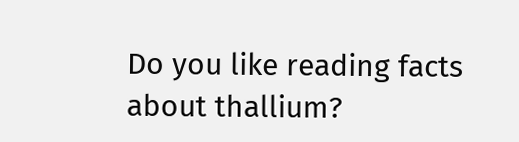Do you like reading facts about thallium?